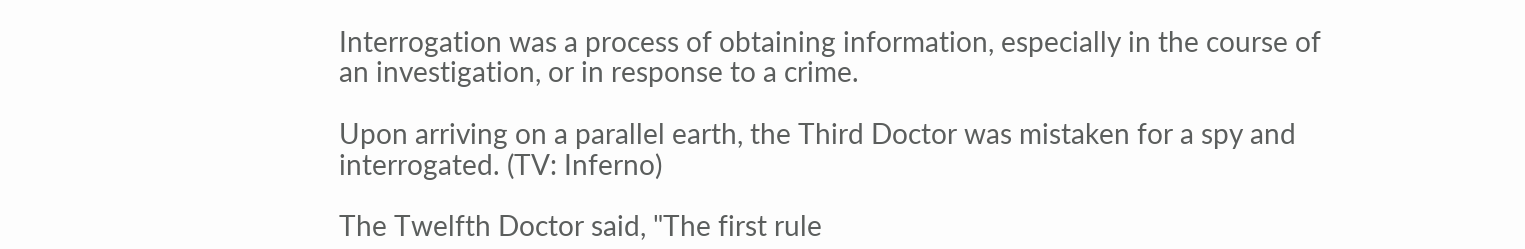Interrogation was a process of obtaining information, especially in the course of an investigation, or in response to a crime.

Upon arriving on a parallel earth, the Third Doctor was mistaken for a spy and interrogated. (TV: Inferno)

The Twelfth Doctor said, "The first rule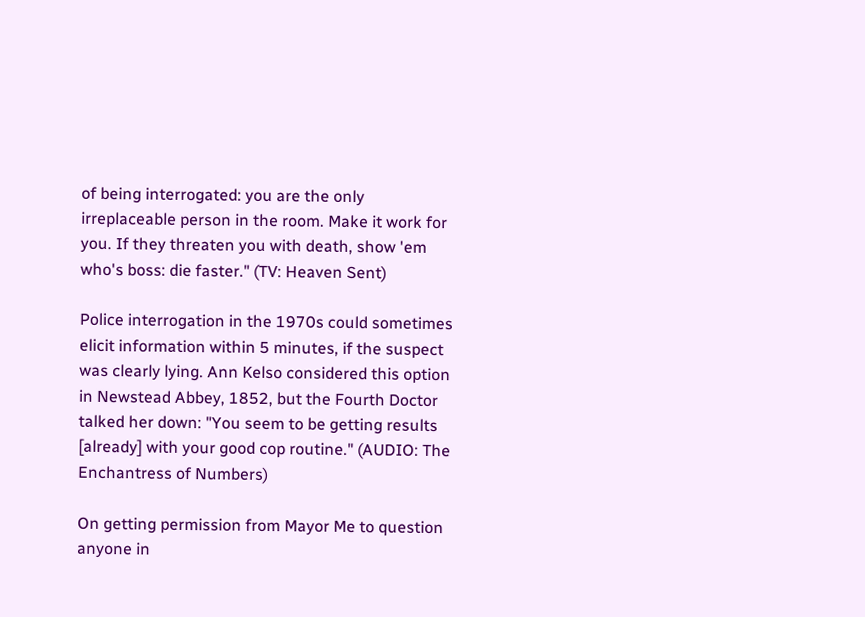of being interrogated: you are the only irreplaceable person in the room. Make it work for you. If they threaten you with death, show 'em who's boss: die faster." (TV: Heaven Sent)

Police interrogation in the 1970s could sometimes elicit information within 5 minutes, if the suspect was clearly lying. Ann Kelso considered this option in Newstead Abbey, 1852, but the Fourth Doctor talked her down: "You seem to be getting results [already] with your good cop routine." (AUDIO: The Enchantress of Numbers)

On getting permission from Mayor Me to question anyone in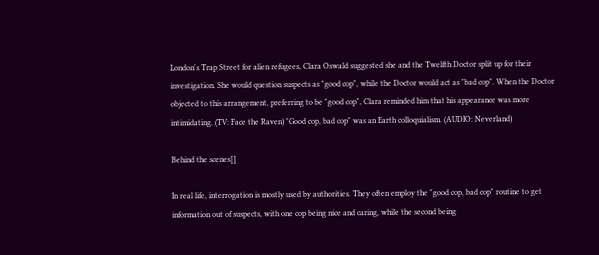London's Trap Street for alien refugees, Clara Oswald suggested she and the Twelfth Doctor split up for their investigation. She would question suspects as "good cop", while the Doctor would act as "bad cop". When the Doctor objected to this arrangement, preferring to be "good cop", Clara reminded him that his appearance was more intimidating. (TV: Face the Raven) "Good cop, bad cop" was an Earth colloquialism. (AUDIO: Neverland)

Behind the scenes[]

In real life, interrogation is mostly used by authorities. They often employ the "good cop, bad cop" routine to get information out of suspects, with one cop being nice and caring, while the second being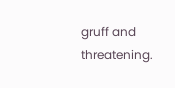gruff and threatening.